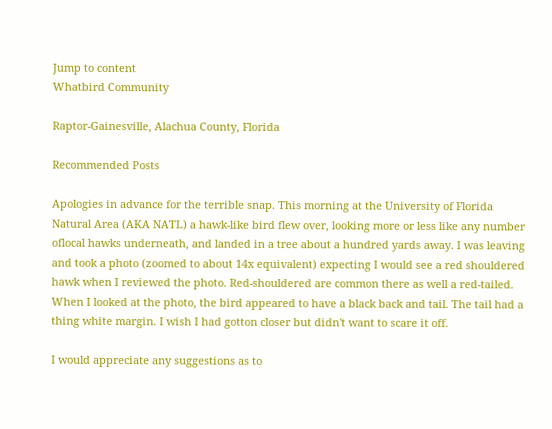Jump to content
Whatbird Community

Raptor-Gainesville, Alachua County, Florida

Recommended Posts

Apologies in advance for the terrible snap. This morning at the University of Florida Natural Area (AKA NATL) a hawk-like bird flew over, looking more or less like any number oflocal hawks underneath, and landed in a tree about a hundred yards away. I was leaving and took a photo (zoomed to about 14x equivalent) expecting I would see a red shouldered hawk when I reviewed the photo. Red-shouldered are common there as well a red-tailed. When I looked at the photo, the bird appeared to have a black back and tail. The tail had a thing white margin. I wish I had gotton closer but didn't want to scare it off.

I would appreciate any suggestions as to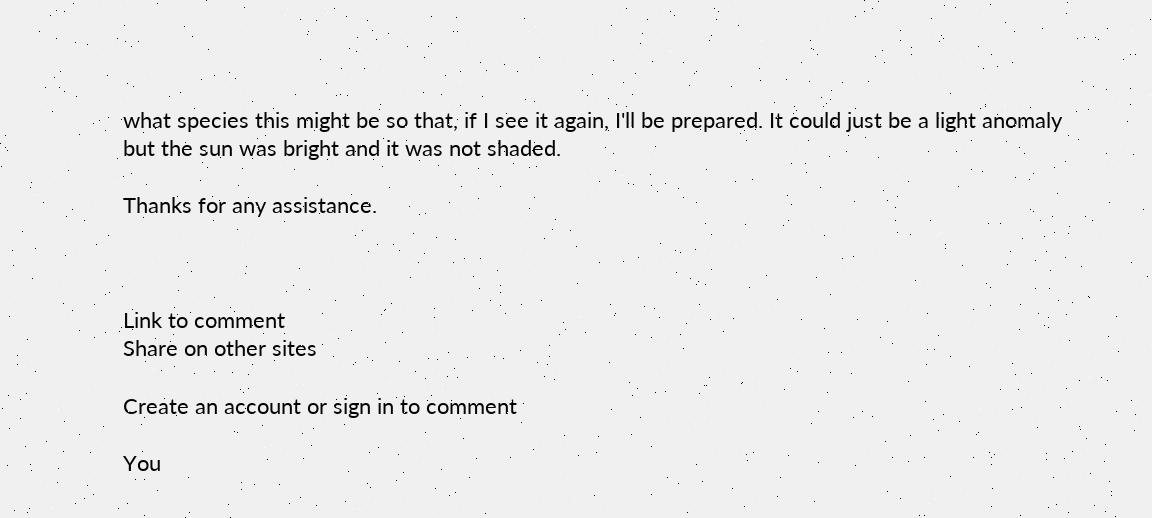what species this might be so that, if I see it again, I'll be prepared. It could just be a light anomaly but the sun was bright and it was not shaded.

Thanks for any assistance.



Link to comment
Share on other sites

Create an account or sign in to comment

You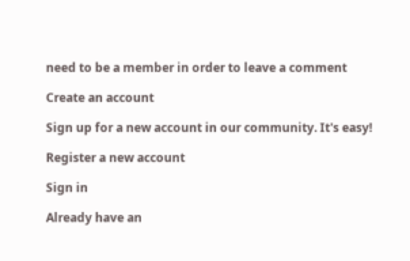need to be a member in order to leave a comment

Create an account

Sign up for a new account in our community. It's easy!

Register a new account

Sign in

Already have an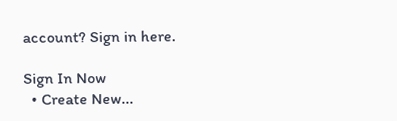account? Sign in here.

Sign In Now
  • Create New...